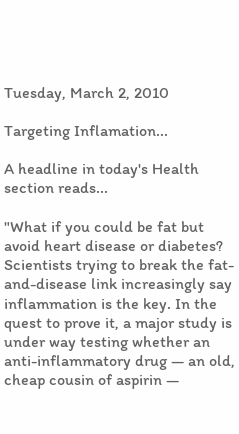Tuesday, March 2, 2010

Targeting Inflamation...

A headline in today's Health section reads...

"What if you could be fat but avoid heart disease or diabetes? Scientists trying to break the fat-and-disease link increasingly say inflammation is the key. In the quest to prove it, a major study is under way testing whether an anti-inflammatory drug — an old, cheap cousin of aspirin —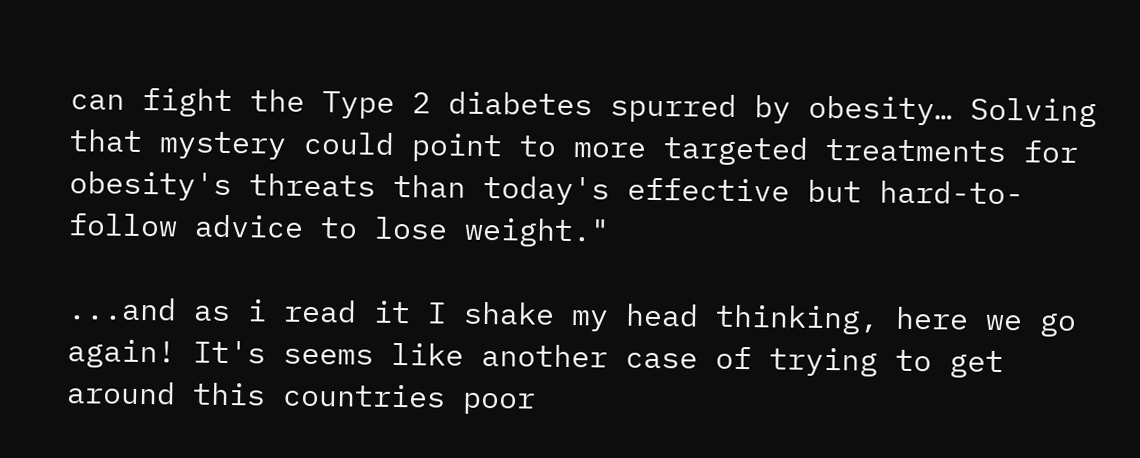can fight the Type 2 diabetes spurred by obesity… Solving that mystery could point to more targeted treatments for obesity's threats than today's effective but hard-to-follow advice to lose weight."

...and as i read it I shake my head thinking, here we go again! It's seems like another case of trying to get around this countries poor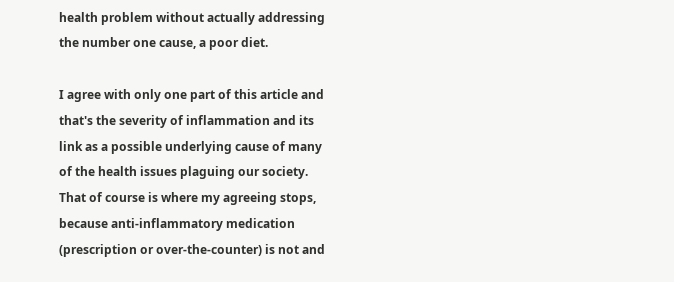health problem without actually addressing the number one cause, a poor diet.

I agree with only one part of this article and that's the severity of inflammation and its link as a possible underlying cause of many of the health issues plaguing our society. That of course is where my agreeing stops, because anti-inflammatory medication (prescription or over-the-counter) is not and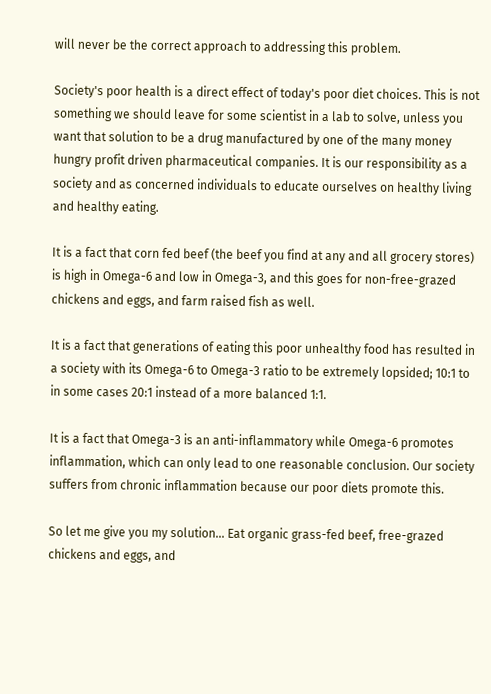will never be the correct approach to addressing this problem.

Society's poor health is a direct effect of today's poor diet choices. This is not something we should leave for some scientist in a lab to solve, unless you want that solution to be a drug manufactured by one of the many money hungry profit driven pharmaceutical companies. It is our responsibility as a society and as concerned individuals to educate ourselves on healthy living and healthy eating.

It is a fact that corn fed beef (the beef you find at any and all grocery stores) is high in Omega-6 and low in Omega-3, and this goes for non-free-grazed chickens and eggs, and farm raised fish as well.

It is a fact that generations of eating this poor unhealthy food has resulted in a society with its Omega-6 to Omega-3 ratio to be extremely lopsided; 10:1 to in some cases 20:1 instead of a more balanced 1:1.

It is a fact that Omega-3 is an anti-inflammatory while Omega-6 promotes inflammation, which can only lead to one reasonable conclusion. Our society suffers from chronic inflammation because our poor diets promote this.

So let me give you my solution... Eat organic grass-fed beef, free-grazed chickens and eggs, and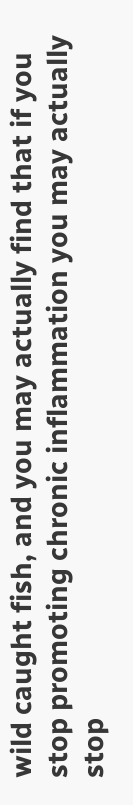wild caught fish, and you may actually find that if you stop promoting chronic inflammation you may actually stop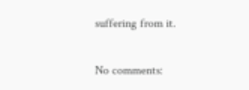suffering from it.

No comments: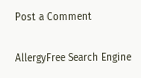Post a Comment

AllergyFree Search Engine